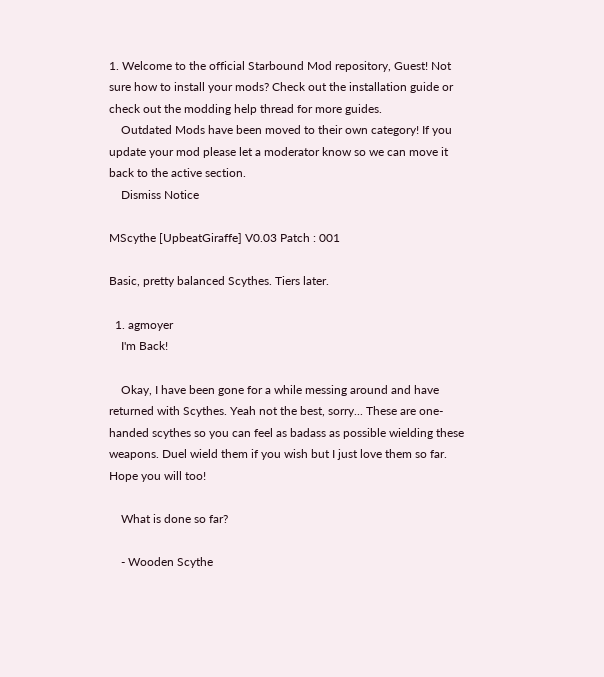1. Welcome to the official Starbound Mod repository, Guest! Not sure how to install your mods? Check out the installation guide or check out the modding help thread for more guides.
    Outdated Mods have been moved to their own category! If you update your mod please let a moderator know so we can move it back to the active section.
    Dismiss Notice

MScythe [UpbeatGiraffe] V0.03 Patch : 001

Basic, pretty balanced Scythes. Tiers later.

  1. agmoyer
    I'm Back!

    Okay, I have been gone for a while messing around and have returned with Scythes. Yeah not the best, sorry... These are one-handed scythes so you can feel as badass as possible wielding these weapons. Duel wield them if you wish but I just love them so far. Hope you will too!

    What is done so far?

    - Wooden Scythe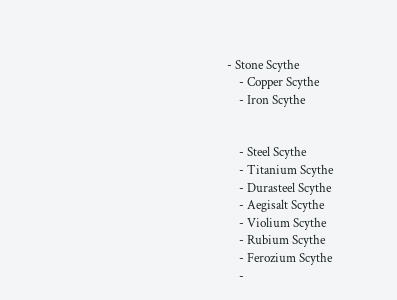- Stone Scythe
    - Copper Scythe
    - Iron Scythe


    - Steel Scythe
    - Titanium Scythe
    - Durasteel Scythe
    - Aegisalt Scythe
    - Violium Scythe
    - Rubium Scythe
    - Ferozium Scythe
    -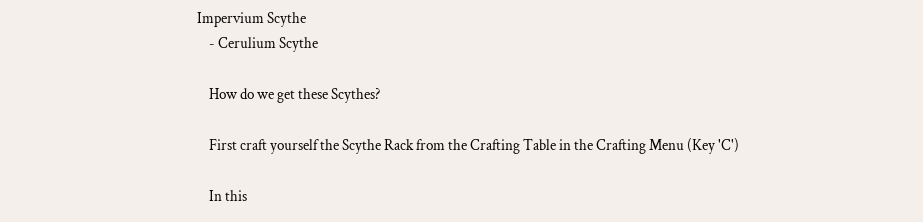Impervium Scythe
    - Cerulium Scythe

    How do we get these Scythes?

    First craft yourself the Scythe Rack from the Crafting Table in the Crafting Menu (Key 'C')

    In this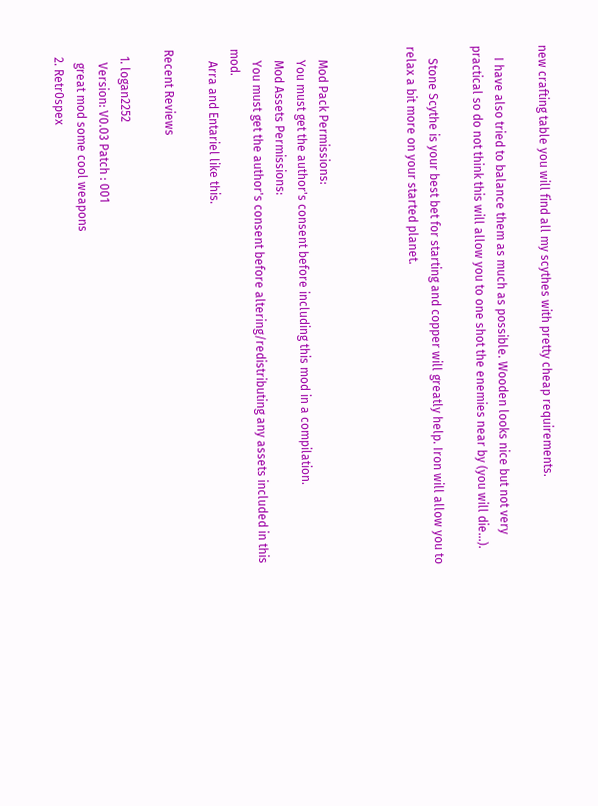new crafting table you will find all my scythes with pretty cheap requirements.

    I have also tried to balance them as much as possible. Wooden looks nice but not very practical so do not think this will allow you to one shot the enemies near by (you will die...).

    Stone Scythe is your best bet for starting and copper will greatly help. Iron will allow you to relax a bit more on your started planet.



    Mod Pack Permissions:
    You must get the author's consent before including this mod in a compilation.
    Mod Assets Permissions:
    You must get the author's consent before altering/redistributing any assets included in this mod.
    Arra and Entariel like this.

Recent Reviews

  1. logan2252
    Version: V0.03 Patch : 001
    great mod some cool weapons
  2. Retr0spex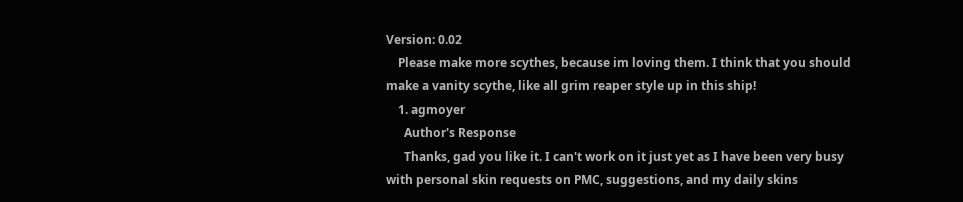Version: 0.02
    Please make more scythes, because im loving them. I think that you should make a vanity scythe, like all grim reaper style up in this ship!
    1. agmoyer
      Author's Response
      Thanks, gad you like it. I can't work on it just yet as I have been very busy with personal skin requests on PMC, suggestions, and my daily skins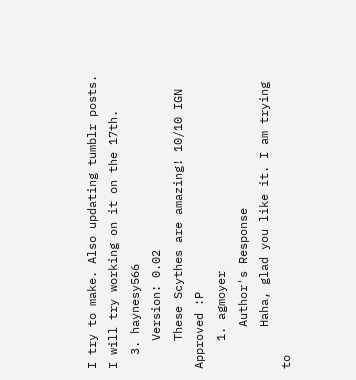I try to make. Also updating tumblr posts. I will try working on it on the 17th.
  3. haynesy566
    Version: 0.02
    These Scythes are amazing! 10/10 IGN Approved :P
    1. agmoyer
      Author's Response
      Haha, glad you like it. I am trying to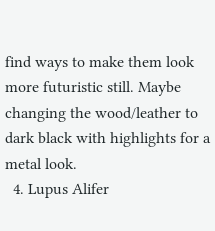find ways to make them look more futuristic still. Maybe changing the wood/leather to dark black with highlights for a metal look.
  4. Lupus Alifer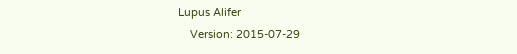Lupus Alifer
    Version: 2015-07-29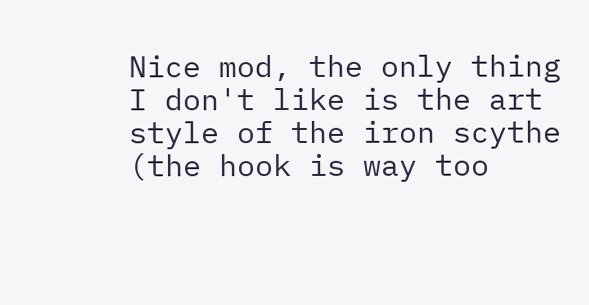Nice mod, the only thing I don't like is the art style of the iron scythe (the hook is way too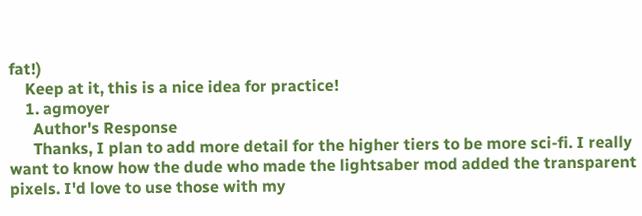fat!)
    Keep at it, this is a nice idea for practice!
    1. agmoyer
      Author's Response
      Thanks, I plan to add more detail for the higher tiers to be more sci-fi. I really want to know how the dude who made the lightsaber mod added the transparent pixels. I'd love to use those with my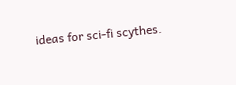ideas for sci-fi scythes.